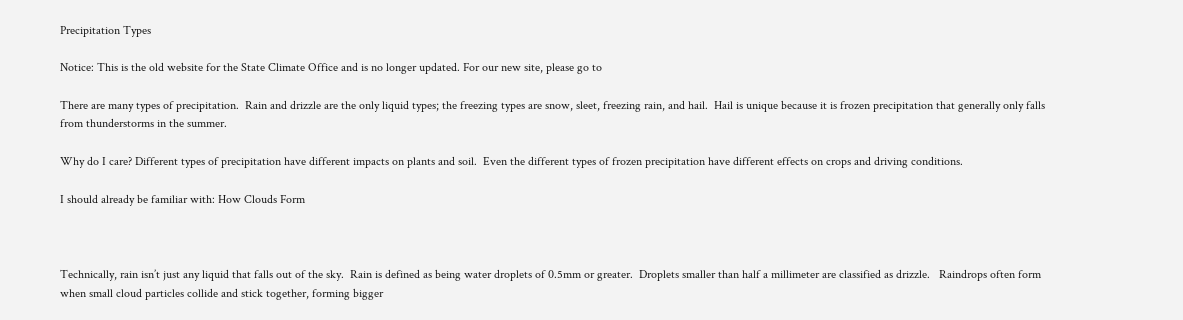Precipitation Types

Notice: This is the old website for the State Climate Office and is no longer updated. For our new site, please go to

There are many types of precipitation.  Rain and drizzle are the only liquid types; the freezing types are snow, sleet, freezing rain, and hail.  Hail is unique because it is frozen precipitation that generally only falls from thunderstorms in the summer.

Why do I care? Different types of precipitation have different impacts on plants and soil.  Even the different types of frozen precipitation have different effects on crops and driving conditions.

I should already be familiar with: How Clouds Form



Technically, rain isn’t just any liquid that falls out of the sky.  Rain is defined as being water droplets of 0.5mm or greater.  Droplets smaller than half a millimeter are classified as drizzle.   Raindrops often form when small cloud particles collide and stick together, forming bigger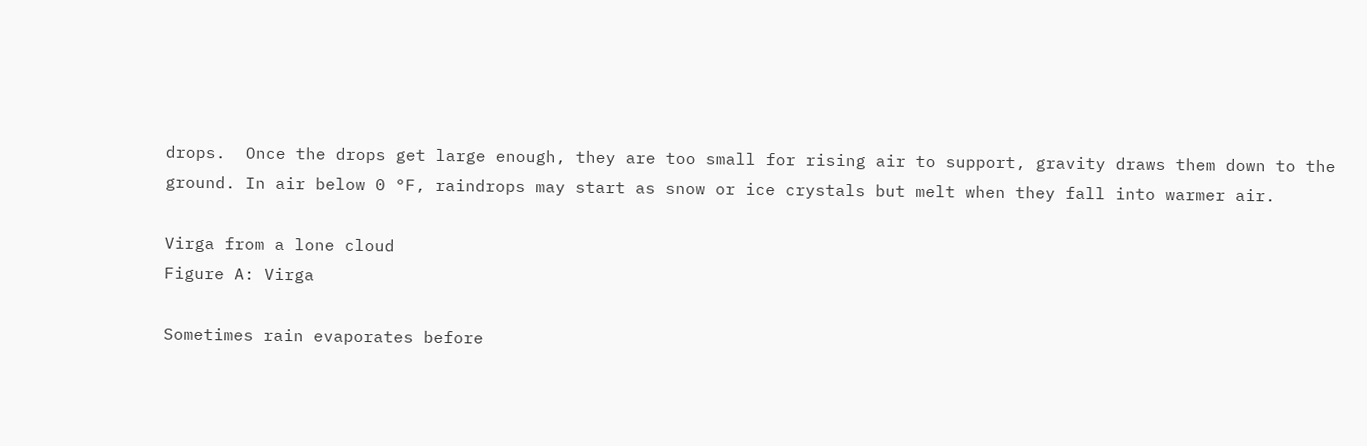drops.  Once the drops get large enough, they are too small for rising air to support, gravity draws them down to the ground. In air below 0 °F, raindrops may start as snow or ice crystals but melt when they fall into warmer air.

Virga from a lone cloud
Figure A: Virga

Sometimes rain evaporates before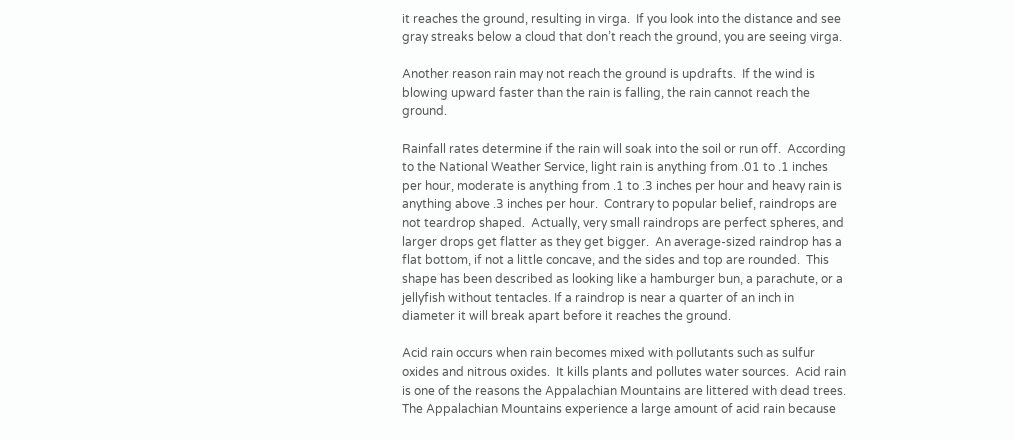it reaches the ground, resulting in virga.  If you look into the distance and see gray streaks below a cloud that don’t reach the ground, you are seeing virga.

Another reason rain may not reach the ground is updrafts.  If the wind is blowing upward faster than the rain is falling, the rain cannot reach the ground.

Rainfall rates determine if the rain will soak into the soil or run off.  According to the National Weather Service, light rain is anything from .01 to .1 inches per hour, moderate is anything from .1 to .3 inches per hour and heavy rain is anything above .3 inches per hour.  Contrary to popular belief, raindrops are not teardrop shaped.  Actually, very small raindrops are perfect spheres, and larger drops get flatter as they get bigger.  An average-sized raindrop has a flat bottom, if not a little concave, and the sides and top are rounded.  This shape has been described as looking like a hamburger bun, a parachute, or a jellyfish without tentacles. If a raindrop is near a quarter of an inch in diameter it will break apart before it reaches the ground.

Acid rain occurs when rain becomes mixed with pollutants such as sulfur oxides and nitrous oxides.  It kills plants and pollutes water sources.  Acid rain is one of the reasons the Appalachian Mountains are littered with dead trees.  The Appalachian Mountains experience a large amount of acid rain because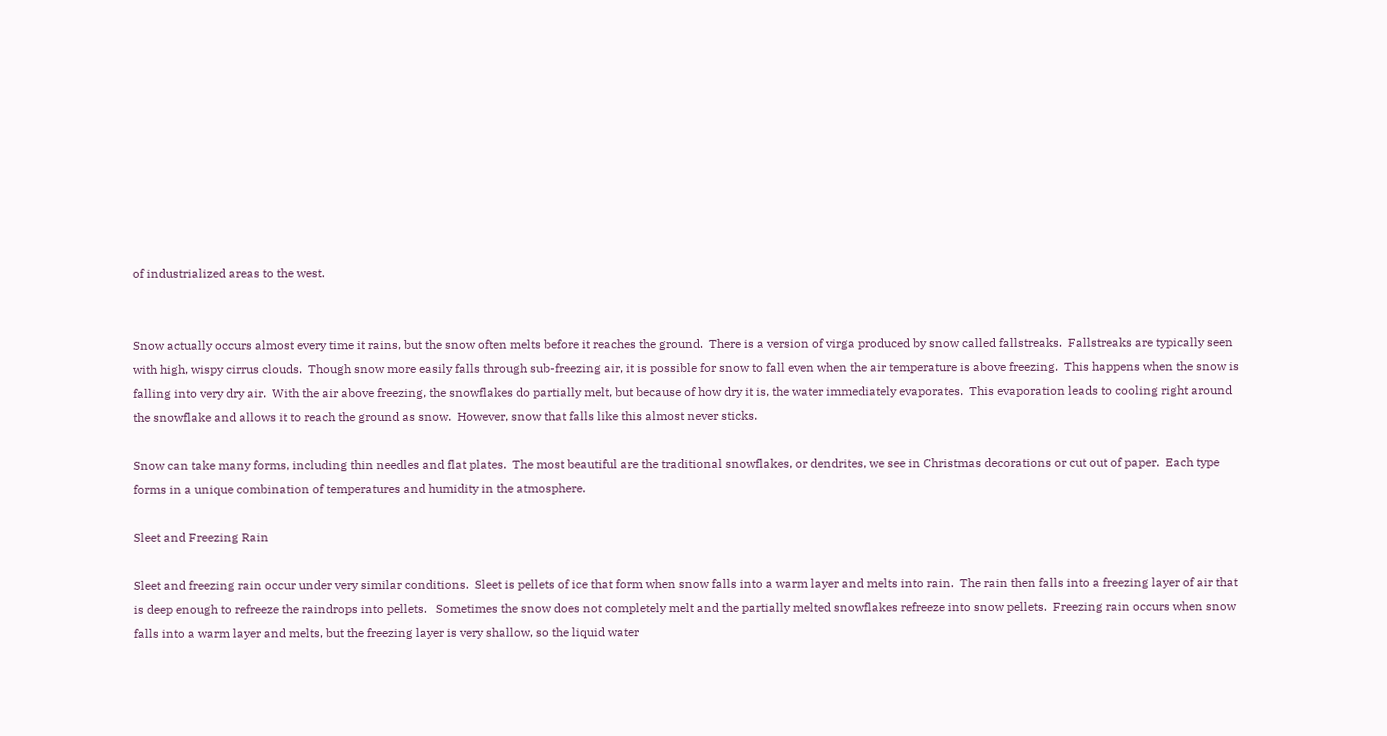of industrialized areas to the west.


Snow actually occurs almost every time it rains, but the snow often melts before it reaches the ground.  There is a version of virga produced by snow called fallstreaks.  Fallstreaks are typically seen with high, wispy cirrus clouds.  Though snow more easily falls through sub-freezing air, it is possible for snow to fall even when the air temperature is above freezing.  This happens when the snow is falling into very dry air.  With the air above freezing, the snowflakes do partially melt, but because of how dry it is, the water immediately evaporates.  This evaporation leads to cooling right around the snowflake and allows it to reach the ground as snow.  However, snow that falls like this almost never sticks.

Snow can take many forms, including thin needles and flat plates.  The most beautiful are the traditional snowflakes, or dendrites, we see in Christmas decorations or cut out of paper.  Each type forms in a unique combination of temperatures and humidity in the atmosphere.

Sleet and Freezing Rain

Sleet and freezing rain occur under very similar conditions.  Sleet is pellets of ice that form when snow falls into a warm layer and melts into rain.  The rain then falls into a freezing layer of air that is deep enough to refreeze the raindrops into pellets.   Sometimes the snow does not completely melt and the partially melted snowflakes refreeze into snow pellets.  Freezing rain occurs when snow falls into a warm layer and melts, but the freezing layer is very shallow, so the liquid water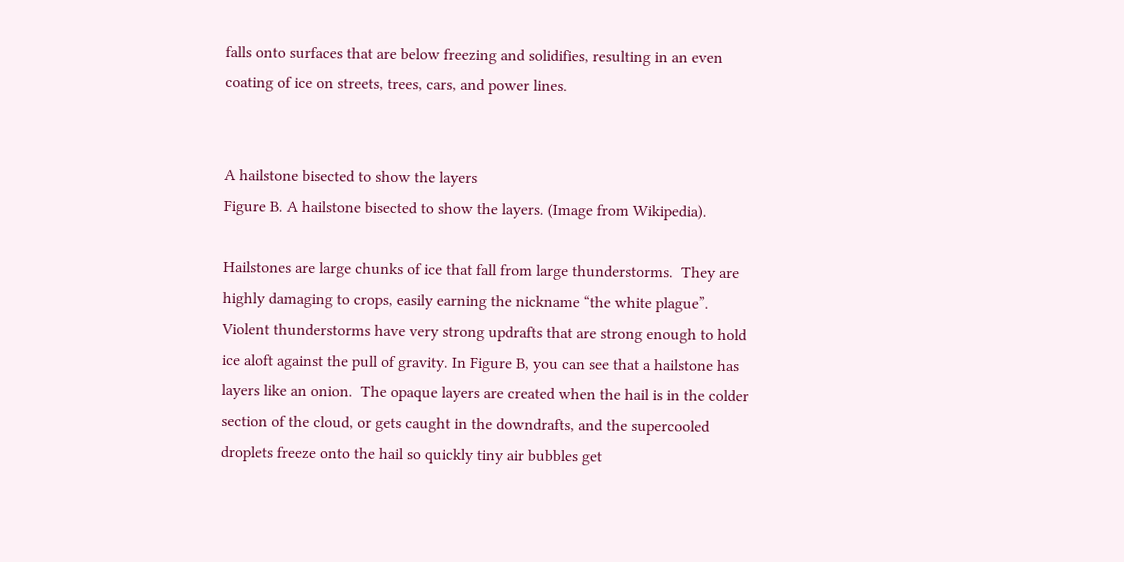falls onto surfaces that are below freezing and solidifies, resulting in an even coating of ice on streets, trees, cars, and power lines.


A hailstone bisected to show the layers
Figure B. A hailstone bisected to show the layers. (Image from Wikipedia).

Hailstones are large chunks of ice that fall from large thunderstorms.  They are highly damaging to crops, easily earning the nickname “the white plague”.  Violent thunderstorms have very strong updrafts that are strong enough to hold ice aloft against the pull of gravity. In Figure B, you can see that a hailstone has layers like an onion.  The opaque layers are created when the hail is in the colder section of the cloud, or gets caught in the downdrafts, and the supercooled droplets freeze onto the hail so quickly tiny air bubbles get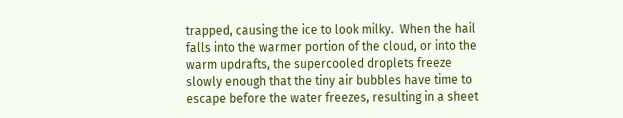trapped, causing the ice to look milky.  When the hail falls into the warmer portion of the cloud, or into the warm updrafts, the supercooled droplets freeze slowly enough that the tiny air bubbles have time to escape before the water freezes, resulting in a sheet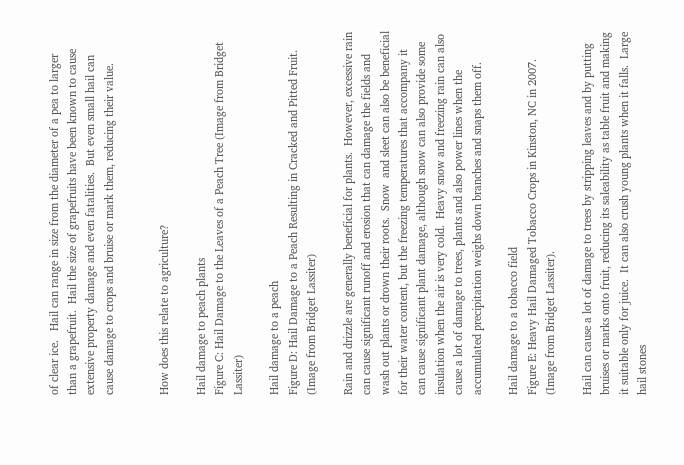of clear ice.   Hail can range in size from the diameter of a pea to larger than a grapefruit.  Hail the size of grapefruits have been known to cause extensive property damage and even fatalities.  But even small hail can cause damage to crops and bruise or mark them, reducing their value.


How does this relate to agriculture?

Hail damage to peach plants
Figure C: Hail Damage to the Leaves of a Peach Tree (Image from Bridget Lassiter)

Hail damage to a peach
Figure D: Hail Damage to a Peach Resulting in Cracked and Pitted Fruit. (Image from Bridget Lassiter)

Rain and drizzle are generally beneficial for plants.  However, excessive rain can cause significant runoff and erosion that can damage the fields and wash out plants or drown their roots.  Snow  and sleet can also be beneficial for their water content, but the freezing temperatures that accompany it can cause significant plant damage, although snow can also provide some insulation when the air is very cold.  Heavy snow and freezing rain can also cause a lot of damage to trees, plants and also power lines when the accumulated precipitation weighs down branches and snaps them off.

Hail damage to a tobacco field
Figure E: Heavy Hail Damaged Tobacco Crops in Kinston, NC in 2007. (Image from Bridget Lassiter).

Hail can cause a lot of damage to trees by stripping leaves and by putting bruises or marks onto fruit, reducing its saleability as table fruit and making it suitable only for juice.  It can also crush young plants when it falls.  Large hail stones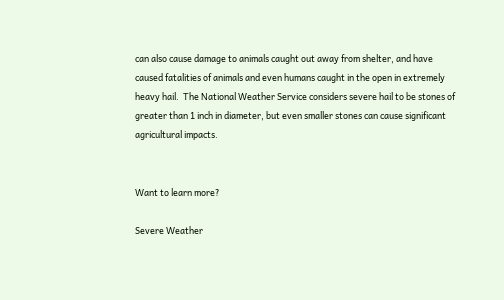can also cause damage to animals caught out away from shelter, and have caused fatalities of animals and even humans caught in the open in extremely heavy hail.  The National Weather Service considers severe hail to be stones of greater than 1 inch in diameter, but even smaller stones can cause significant agricultural impacts.


Want to learn more?

Severe Weather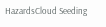HazardsCloud Seeding